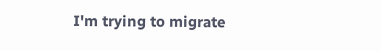I'm trying to migrate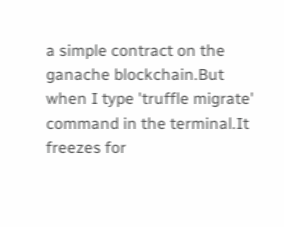a simple contract on the ganache blockchain.But when I type 'truffle migrate' command in the terminal.It freezes for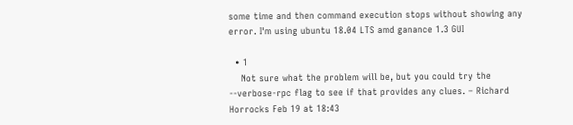some time and then command execution stops without showing any error. I'm using ubuntu 18.04 LTS amd ganance 1.3 GUI

  • 1
    Not sure what the problem will be, but you could try the --verbose-rpc flag to see if that provides any clues. – Richard Horrocks Feb 19 at 18:43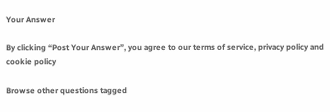Your Answer

By clicking “Post Your Answer”, you agree to our terms of service, privacy policy and cookie policy

Browse other questions tagged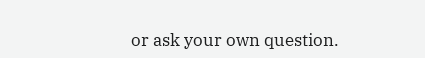or ask your own question.